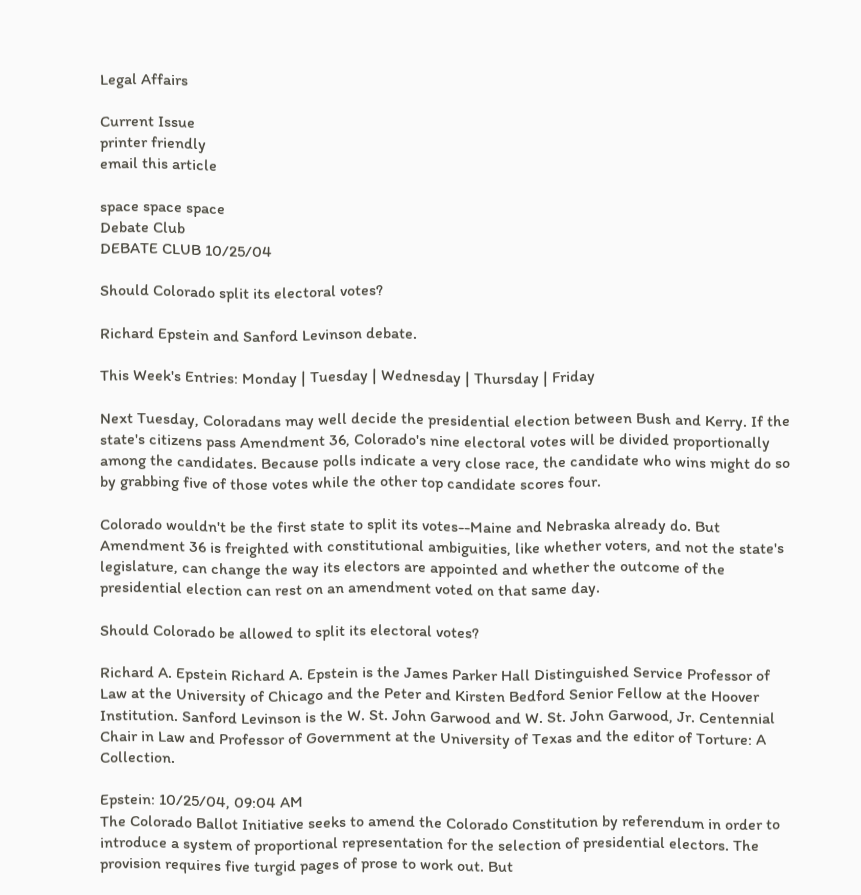Legal Affairs

Current Issue
printer friendly
email this article

space space space
Debate Club
DEBATE CLUB 10/25/04

Should Colorado split its electoral votes?

Richard Epstein and Sanford Levinson debate.

This Week's Entries: Monday | Tuesday | Wednesday | Thursday | Friday

Next Tuesday, Coloradans may well decide the presidential election between Bush and Kerry. If the state's citizens pass Amendment 36, Colorado's nine electoral votes will be divided proportionally among the candidates. Because polls indicate a very close race, the candidate who wins might do so by grabbing five of those votes while the other top candidate scores four.

Colorado wouldn't be the first state to split its votes--Maine and Nebraska already do. But Amendment 36 is freighted with constitutional ambiguities, like whether voters, and not the state's legislature, can change the way its electors are appointed and whether the outcome of the presidential election can rest on an amendment voted on that same day.

Should Colorado be allowed to split its electoral votes?

Richard A. Epstein Richard A. Epstein is the James Parker Hall Distinguished Service Professor of Law at the University of Chicago and the Peter and Kirsten Bedford Senior Fellow at the Hoover Institution. Sanford Levinson is the W. St. John Garwood and W. St. John Garwood, Jr. Centennial Chair in Law and Professor of Government at the University of Texas and the editor of Torture: A Collection.

Epstein: 10/25/04, 09:04 AM
The Colorado Ballot Initiative seeks to amend the Colorado Constitution by referendum in order to introduce a system of proportional representation for the selection of presidential electors. The provision requires five turgid pages of prose to work out. But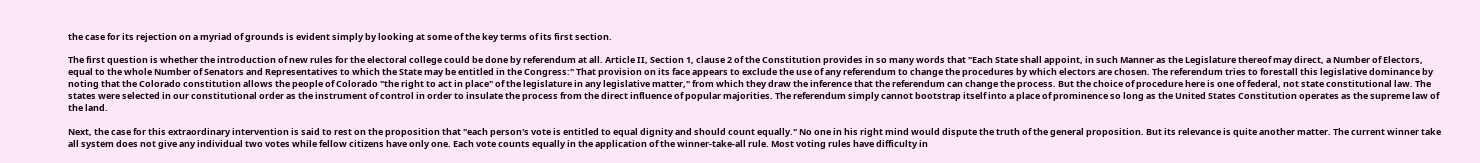the case for its rejection on a myriad of grounds is evident simply by looking at some of the key terms of its first section.

The first question is whether the introduction of new rules for the electoral college could be done by referendum at all. Article II, Section 1, clause 2 of the Constitution provides in so many words that "Each State shall appoint, in such Manner as the Legislature thereof may direct, a Number of Electors, equal to the whole Number of Senators and Representatives to which the State may be entitled in the Congress:" That provision on its face appears to exclude the use of any referendum to change the procedures by which electors are chosen. The referendum tries to forestall this legislative dominance by noting that the Colorado constitution allows the people of Colorado "the right to act in place" of the legislature in any legislative matter," from which they draw the inference that the referendum can change the process. But the choice of procedure here is one of federal, not state constitutional law. The states were selected in our constitutional order as the instrument of control in order to insulate the process from the direct influence of popular majorities. The referendum simply cannot bootstrap itself into a place of prominence so long as the United States Constitution operates as the supreme law of the land.

Next, the case for this extraordinary intervention is said to rest on the proposition that "each person's vote is entitled to equal dignity and should count equally." No one in his right mind would dispute the truth of the general proposition. But its relevance is quite another matter. The current winner take all system does not give any individual two votes while fellow citizens have only one. Each vote counts equally in the application of the winner-take-all rule. Most voting rules have difficulty in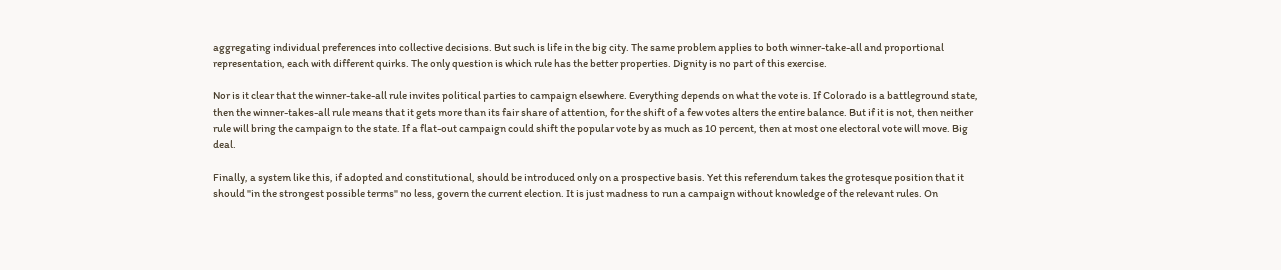aggregating individual preferences into collective decisions. But such is life in the big city. The same problem applies to both winner-take-all and proportional representation, each with different quirks. The only question is which rule has the better properties. Dignity is no part of this exercise.

Nor is it clear that the winner-take-all rule invites political parties to campaign elsewhere. Everything depends on what the vote is. If Colorado is a battleground state, then the winner-takes-all rule means that it gets more than its fair share of attention, for the shift of a few votes alters the entire balance. But if it is not, then neither rule will bring the campaign to the state. If a flat-out campaign could shift the popular vote by as much as 10 percent, then at most one electoral vote will move. Big deal.

Finally, a system like this, if adopted and constitutional, should be introduced only on a prospective basis. Yet this referendum takes the grotesque position that it should "in the strongest possible terms" no less, govern the current election. It is just madness to run a campaign without knowledge of the relevant rules. On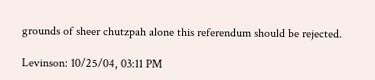grounds of sheer chutzpah alone this referendum should be rejected.

Levinson: 10/25/04, 03:11 PM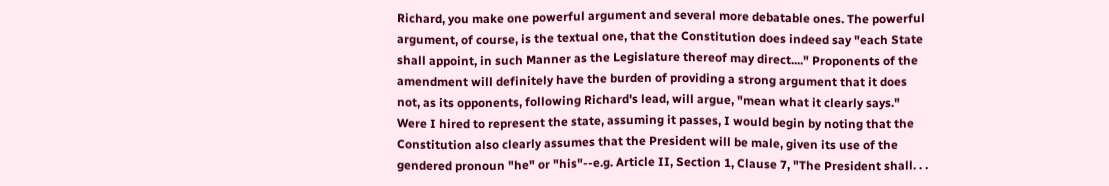Richard, you make one powerful argument and several more debatable ones. The powerful argument, of course, is the textual one, that the Constitution does indeed say "each State shall appoint, in such Manner as the Legislature thereof may direct...." Proponents of the amendment will definitely have the burden of providing a strong argument that it does not, as its opponents, following Richard's lead, will argue, "mean what it clearly says." Were I hired to represent the state, assuming it passes, I would begin by noting that the Constitution also clearly assumes that the President will be male, given its use of the gendered pronoun "he" or "his"--e.g. Article II, Section 1, Clause 7, "The President shall. . .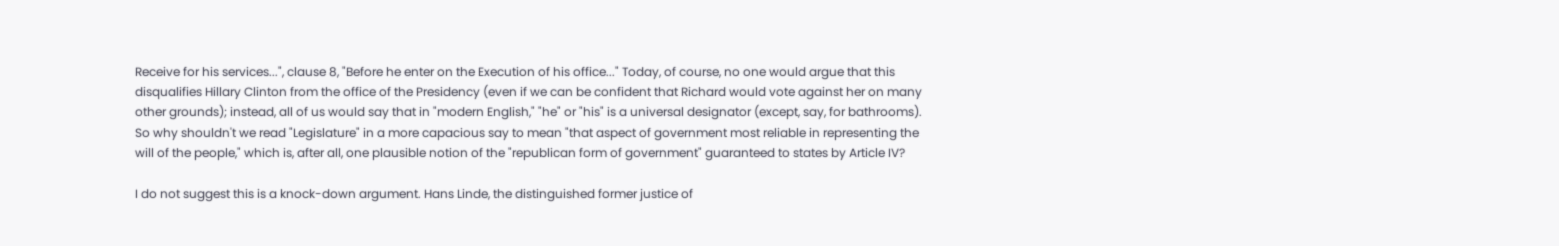Receive for his services...", clause 8, "Before he enter on the Execution of his office..." Today, of course, no one would argue that this disqualifies Hillary Clinton from the office of the Presidency (even if we can be confident that Richard would vote against her on many other grounds); instead, all of us would say that in "modern English," "he" or "his" is a universal designator (except, say, for bathrooms). So why shouldn't we read "Legislature" in a more capacious say to mean "that aspect of government most reliable in representing the will of the people," which is, after all, one plausible notion of the "republican form of government" guaranteed to states by Article IV?

I do not suggest this is a knock-down argument. Hans Linde, the distinguished former justice of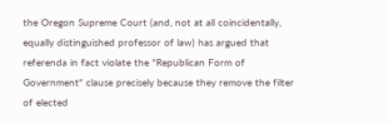the Oregon Supreme Court (and, not at all coincidentally, equally distinguished professor of law) has argued that referenda in fact violate the "Republican Form of Government" clause precisely because they remove the filter of elected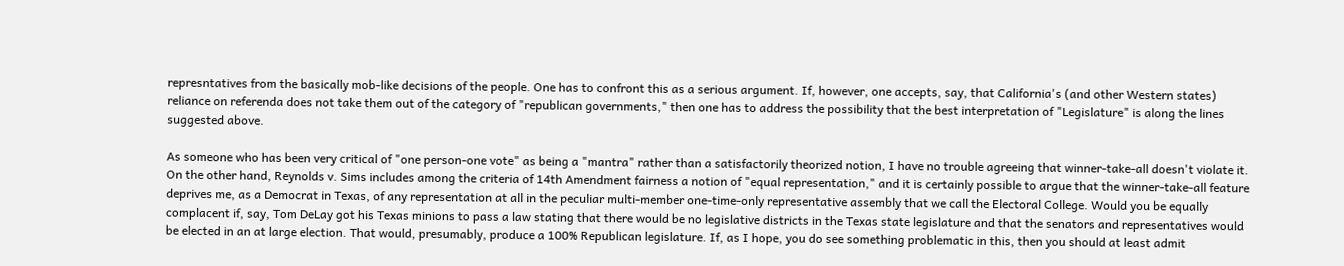represntatives from the basically mob-like decisions of the people. One has to confront this as a serious argument. If, however, one accepts, say, that California's (and other Western states) reliance on referenda does not take them out of the category of "republican governments," then one has to address the possibility that the best interpretation of "Legislature" is along the lines suggested above.

As someone who has been very critical of "one person-one vote" as being a "mantra" rather than a satisfactorily theorized notion, I have no trouble agreeing that winner-take-all doesn't violate it. On the other hand, Reynolds v. Sims includes among the criteria of 14th Amendment fairness a notion of "equal representation," and it is certainly possible to argue that the winner-take-all feature deprives me, as a Democrat in Texas, of any representation at all in the peculiar multi-member one-time-only representative assembly that we call the Electoral College. Would you be equally complacent if, say, Tom DeLay got his Texas minions to pass a law stating that there would be no legislative districts in the Texas state legislature and that the senators and representatives would be elected in an at large election. That would, presumably, produce a 100% Republican legislature. If, as I hope, you do see something problematic in this, then you should at least admit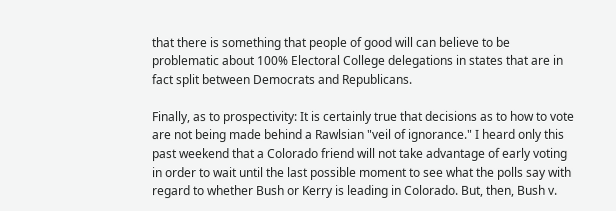that there is something that people of good will can believe to be problematic about 100% Electoral College delegations in states that are in fact split between Democrats and Republicans.

Finally, as to prospectivity: It is certainly true that decisions as to how to vote are not being made behind a Rawlsian "veil of ignorance." I heard only this past weekend that a Colorado friend will not take advantage of early voting in order to wait until the last possible moment to see what the polls say with regard to whether Bush or Kerry is leading in Colorado. But, then, Bush v.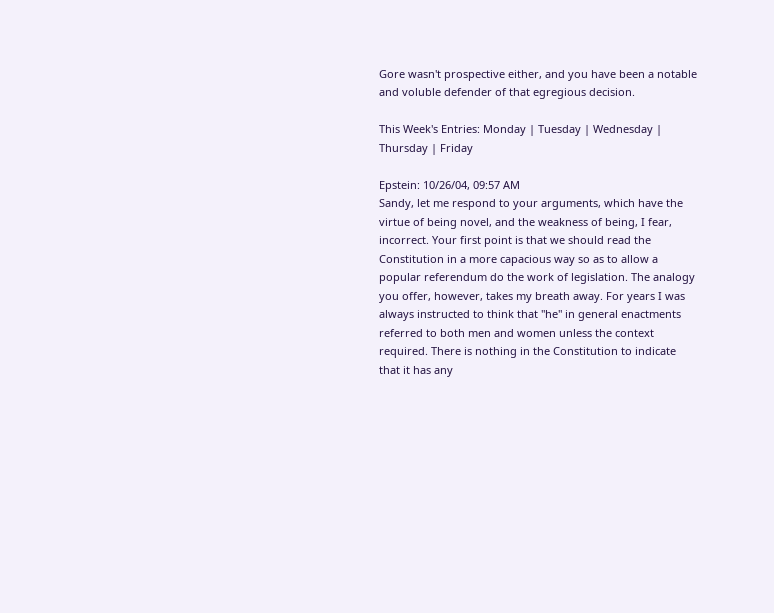Gore wasn't prospective either, and you have been a notable and voluble defender of that egregious decision.

This Week's Entries: Monday | Tuesday | Wednesday | Thursday | Friday

Epstein: 10/26/04, 09:57 AM
Sandy, let me respond to your arguments, which have the virtue of being novel, and the weakness of being, I fear, incorrect. Your first point is that we should read the Constitution in a more capacious way so as to allow a popular referendum do the work of legislation. The analogy you offer, however, takes my breath away. For years I was always instructed to think that "he" in general enactments referred to both men and women unless the context required. There is nothing in the Constitution to indicate that it has any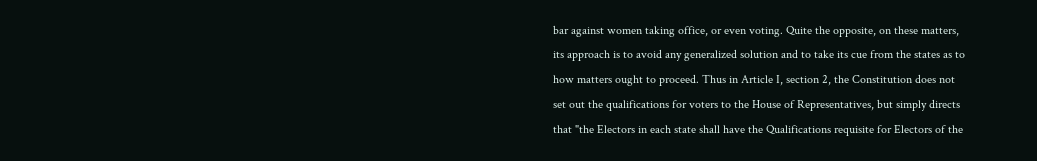bar against women taking office, or even voting. Quite the opposite, on these matters, its approach is to avoid any generalized solution and to take its cue from the states as to how matters ought to proceed. Thus in Article I, section 2, the Constitution does not set out the qualifications for voters to the House of Representatives, but simply directs that "the Electors in each state shall have the Qualifications requisite for Electors of the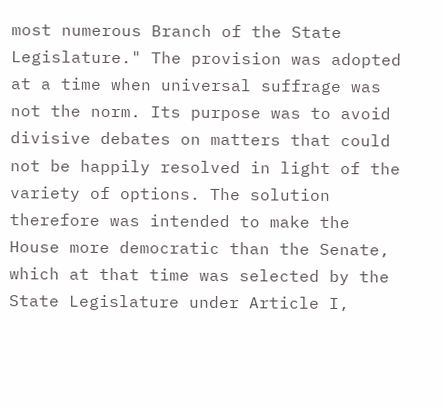most numerous Branch of the State Legislature." The provision was adopted at a time when universal suffrage was not the norm. Its purpose was to avoid divisive debates on matters that could not be happily resolved in light of the variety of options. The solution therefore was intended to make the House more democratic than the Senate, which at that time was selected by the State Legislature under Article I,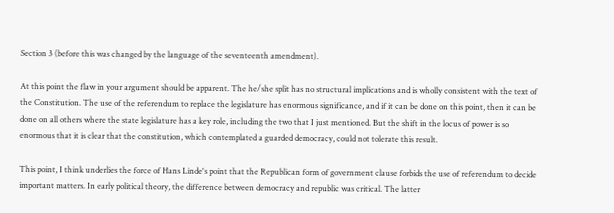Section 3 (before this was changed by the language of the seventeenth amendment).

At this point the flaw in your argument should be apparent. The he/she split has no structural implications and is wholly consistent with the text of the Constitution. The use of the referendum to replace the legislature has enormous significance, and if it can be done on this point, then it can be done on all others where the state legislature has a key role, including the two that I just mentioned. But the shift in the locus of power is so enormous that it is clear that the constitution, which contemplated a guarded democracy, could not tolerate this result.

This point, I think underlies the force of Hans Linde's point that the Republican form of government clause forbids the use of referendum to decide important matters. In early political theory, the difference between democracy and republic was critical. The latter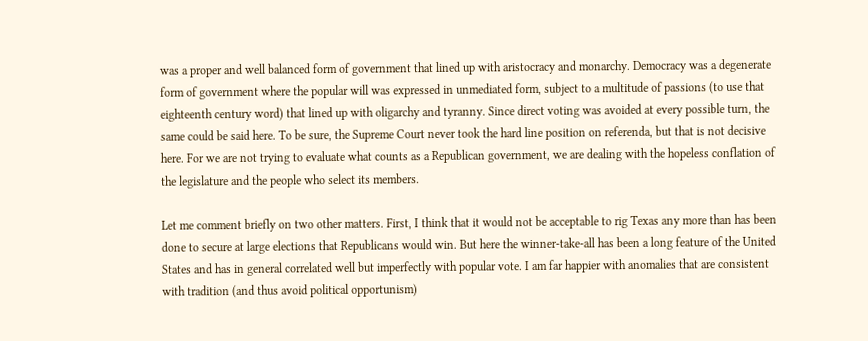was a proper and well balanced form of government that lined up with aristocracy and monarchy. Democracy was a degenerate form of government where the popular will was expressed in unmediated form, subject to a multitude of passions (to use that eighteenth century word) that lined up with oligarchy and tyranny. Since direct voting was avoided at every possible turn, the same could be said here. To be sure, the Supreme Court never took the hard line position on referenda, but that is not decisive here. For we are not trying to evaluate what counts as a Republican government, we are dealing with the hopeless conflation of the legislature and the people who select its members.

Let me comment briefly on two other matters. First, I think that it would not be acceptable to rig Texas any more than has been done to secure at large elections that Republicans would win. But here the winner-take-all has been a long feature of the United States and has in general correlated well but imperfectly with popular vote. I am far happier with anomalies that are consistent with tradition (and thus avoid political opportunism)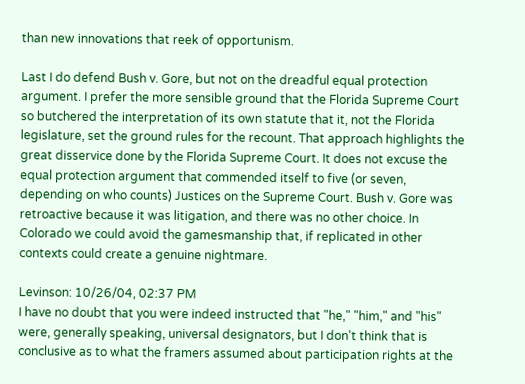than new innovations that reek of opportunism.

Last I do defend Bush v. Gore, but not on the dreadful equal protection argument. I prefer the more sensible ground that the Florida Supreme Court so butchered the interpretation of its own statute that it, not the Florida legislature, set the ground rules for the recount. That approach highlights the great disservice done by the Florida Supreme Court. It does not excuse the equal protection argument that commended itself to five (or seven, depending on who counts) Justices on the Supreme Court. Bush v. Gore was retroactive because it was litigation, and there was no other choice. In Colorado we could avoid the gamesmanship that, if replicated in other contexts could create a genuine nightmare.

Levinson: 10/26/04, 02:37 PM
I have no doubt that you were indeed instructed that "he," "him," and "his" were, generally speaking, universal designators, but I don't think that is conclusive as to what the framers assumed about participation rights at the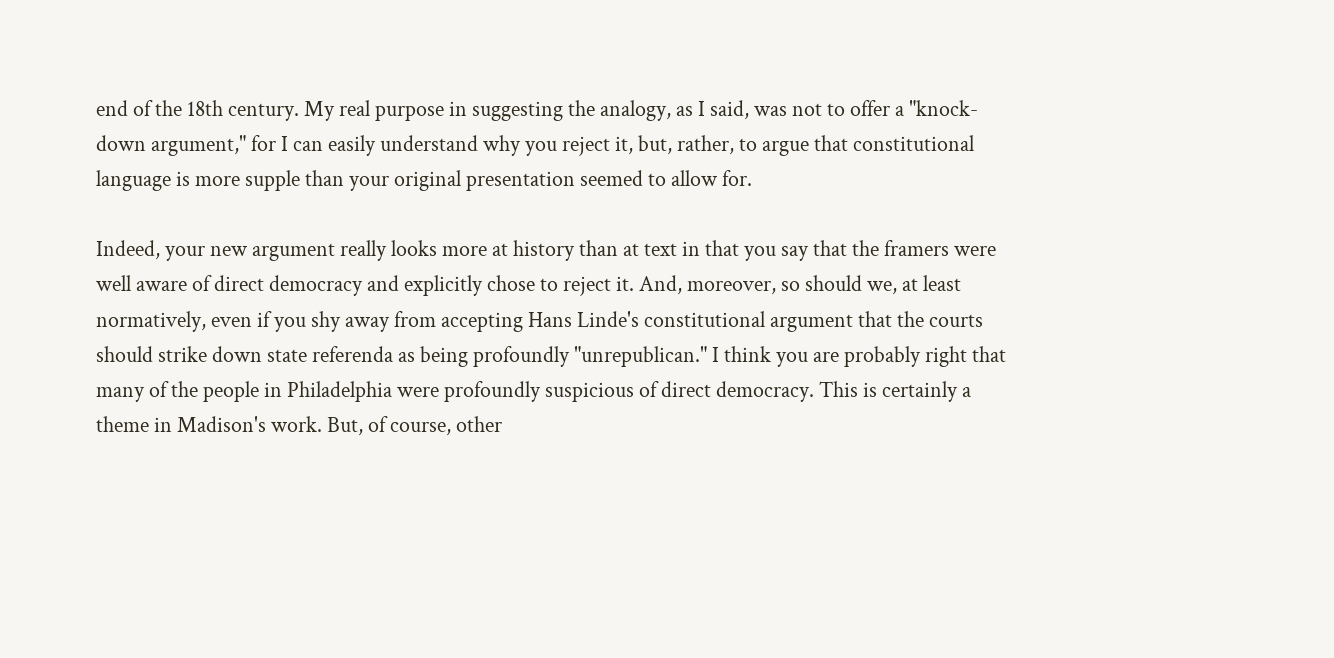end of the 18th century. My real purpose in suggesting the analogy, as I said, was not to offer a "knock-down argument," for I can easily understand why you reject it, but, rather, to argue that constitutional language is more supple than your original presentation seemed to allow for.

Indeed, your new argument really looks more at history than at text in that you say that the framers were well aware of direct democracy and explicitly chose to reject it. And, moreover, so should we, at least normatively, even if you shy away from accepting Hans Linde's constitutional argument that the courts should strike down state referenda as being profoundly "unrepublican." I think you are probably right that many of the people in Philadelphia were profoundly suspicious of direct democracy. This is certainly a theme in Madison's work. But, of course, other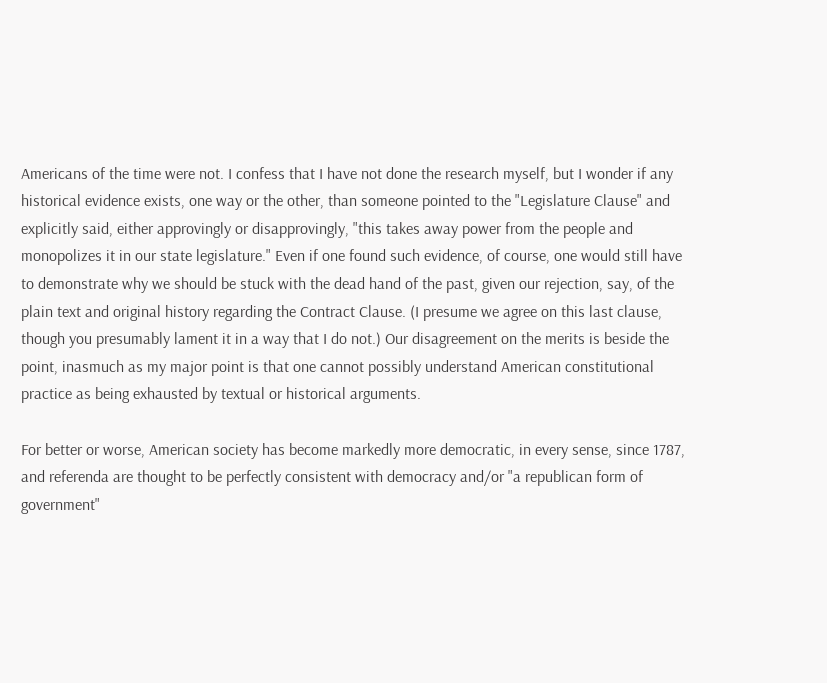Americans of the time were not. I confess that I have not done the research myself, but I wonder if any historical evidence exists, one way or the other, than someone pointed to the "Legislature Clause" and explicitly said, either approvingly or disapprovingly, "this takes away power from the people and monopolizes it in our state legislature." Even if one found such evidence, of course, one would still have to demonstrate why we should be stuck with the dead hand of the past, given our rejection, say, of the plain text and original history regarding the Contract Clause. (I presume we agree on this last clause, though you presumably lament it in a way that I do not.) Our disagreement on the merits is beside the point, inasmuch as my major point is that one cannot possibly understand American constitutional practice as being exhausted by textual or historical arguments.

For better or worse, American society has become markedly more democratic, in every sense, since 1787, and referenda are thought to be perfectly consistent with democracy and/or "a republican form of government"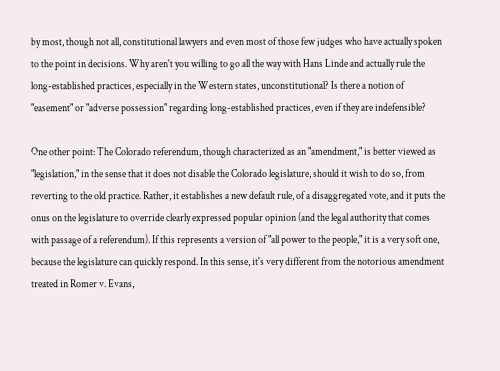by most, though not all, constitutional lawyers and even most of those few judges who have actually spoken to the point in decisions. Why aren't you willing to go all the way with Hans Linde and actually rule the long-established practices, especially in the Western states, unconstitutional? Is there a notion of "easement" or "adverse possession" regarding long-established practices, even if they are indefensible?

One other point: The Colorado referendum, though characterized as an "amendment," is better viewed as "legislation," in the sense that it does not disable the Colorado legislature, should it wish to do so, from reverting to the old practice. Rather, it establishes a new default rule, of a disaggregated vote, and it puts the onus on the legislature to override clearly expressed popular opinion (and the legal authority that comes with passage of a referendum). If this represents a version of "all power to the people," it is a very soft one, because the legislature can quickly respond. In this sense, it's very different from the notorious amendment treated in Romer v. Evans,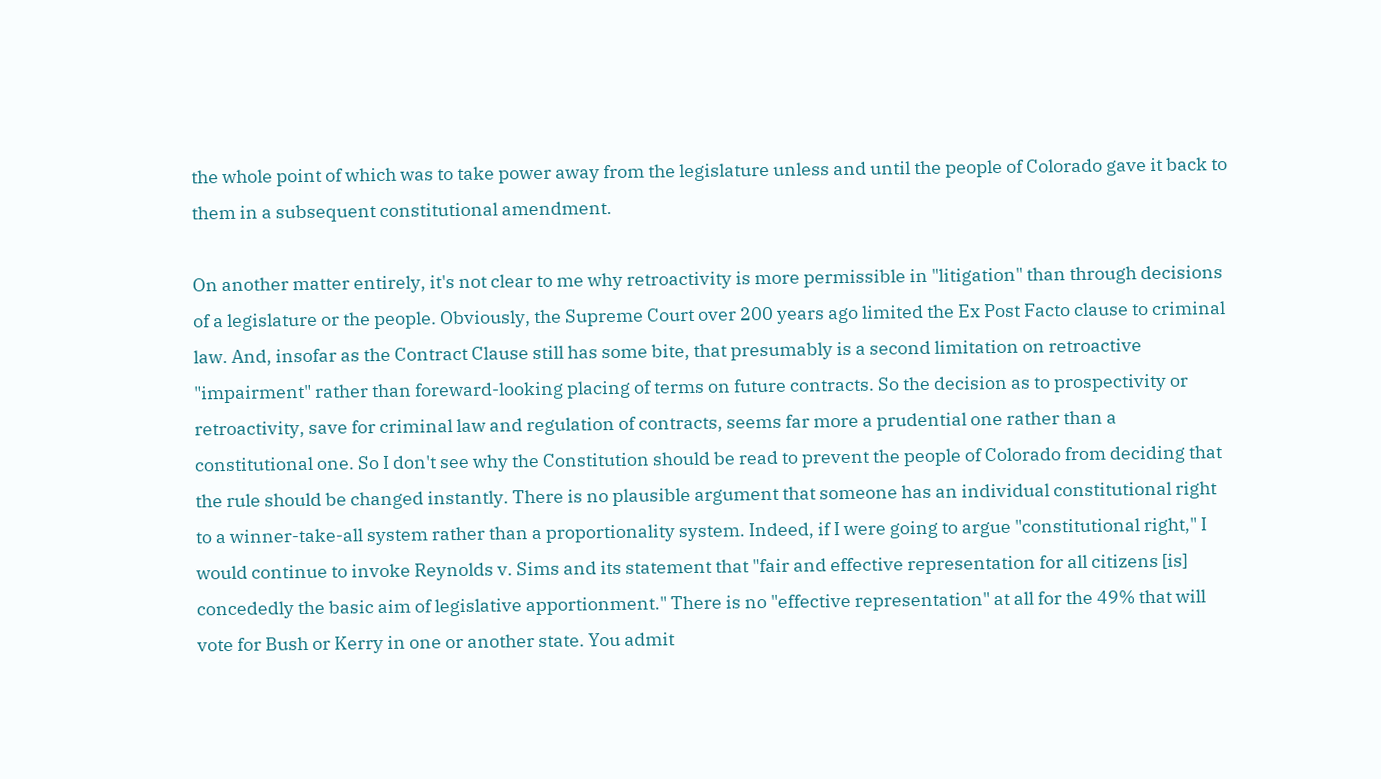the whole point of which was to take power away from the legislature unless and until the people of Colorado gave it back to them in a subsequent constitutional amendment.

On another matter entirely, it's not clear to me why retroactivity is more permissible in "litigation" than through decisions of a legislature or the people. Obviously, the Supreme Court over 200 years ago limited the Ex Post Facto clause to criminal law. And, insofar as the Contract Clause still has some bite, that presumably is a second limitation on retroactive "impairment" rather than foreward-looking placing of terms on future contracts. So the decision as to prospectivity or retroactivity, save for criminal law and regulation of contracts, seems far more a prudential one rather than a constitutional one. So I don't see why the Constitution should be read to prevent the people of Colorado from deciding that the rule should be changed instantly. There is no plausible argument that someone has an individual constitutional right to a winner-take-all system rather than a proportionality system. Indeed, if I were going to argue "constitutional right," I would continue to invoke Reynolds v. Sims and its statement that "fair and effective representation for all citizens [is] concededly the basic aim of legislative apportionment." There is no "effective representation" at all for the 49% that will vote for Bush or Kerry in one or another state. You admit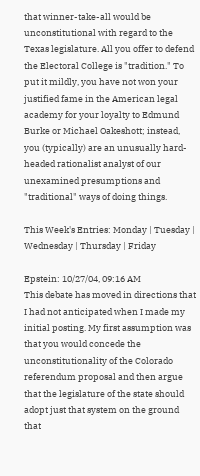that winner-take-all would be unconstitutional with regard to the Texas legislature. All you offer to defend the Electoral College is "tradition." To put it mildly, you have not won your justified fame in the American legal academy for your loyalty to Edmund Burke or Michael Oakeshott; instead, you (typically) are an unusually hard-headed rationalist analyst of our unexamined presumptions and "traditional" ways of doing things.

This Week's Entries: Monday | Tuesday | Wednesday | Thursday | Friday

Epstein: 10/27/04, 09:16 AM
This debate has moved in directions that I had not anticipated when I made my initial posting. My first assumption was that you would concede the unconstitutionality of the Colorado referendum proposal and then argue that the legislature of the state should adopt just that system on the ground that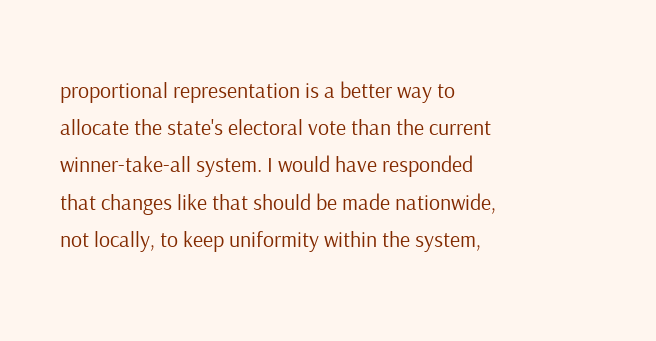proportional representation is a better way to allocate the state's electoral vote than the current winner-take-all system. I would have responded that changes like that should be made nationwide, not locally, to keep uniformity within the system,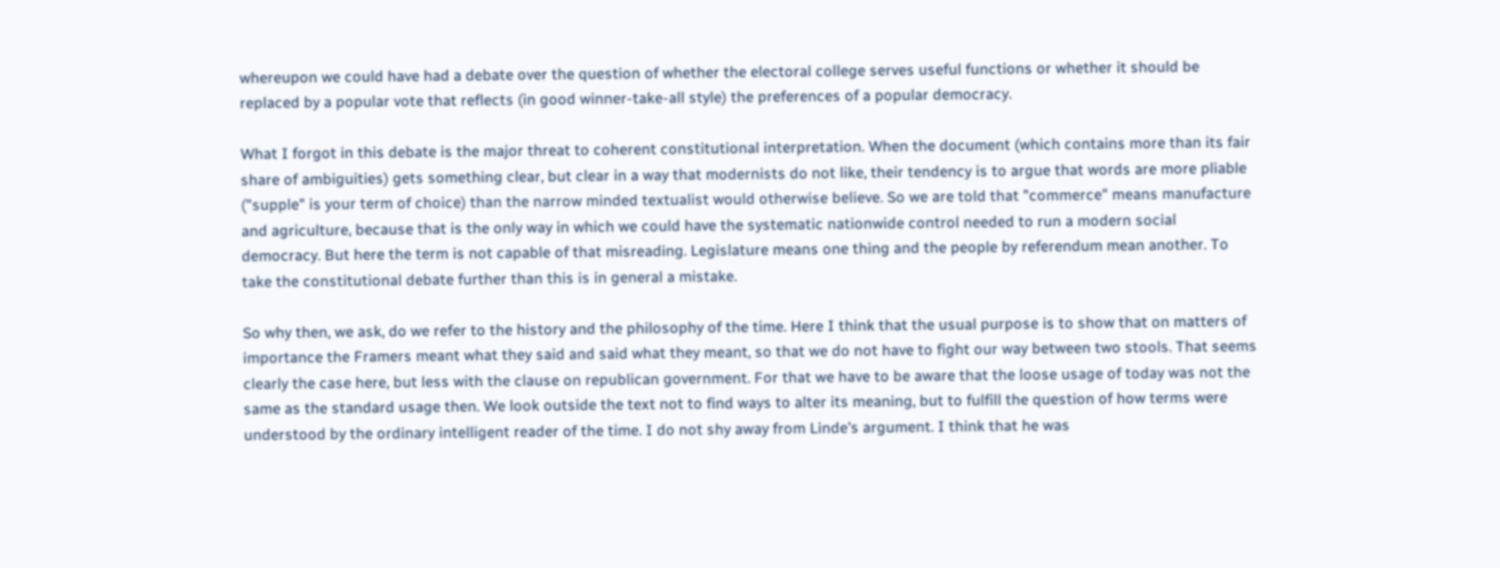whereupon we could have had a debate over the question of whether the electoral college serves useful functions or whether it should be replaced by a popular vote that reflects (in good winner-take-all style) the preferences of a popular democracy.

What I forgot in this debate is the major threat to coherent constitutional interpretation. When the document (which contains more than its fair share of ambiguities) gets something clear, but clear in a way that modernists do not like, their tendency is to argue that words are more pliable ("supple" is your term of choice) than the narrow minded textualist would otherwise believe. So we are told that "commerce" means manufacture and agriculture, because that is the only way in which we could have the systematic nationwide control needed to run a modern social democracy. But here the term is not capable of that misreading. Legislature means one thing and the people by referendum mean another. To take the constitutional debate further than this is in general a mistake.

So why then, we ask, do we refer to the history and the philosophy of the time. Here I think that the usual purpose is to show that on matters of importance the Framers meant what they said and said what they meant, so that we do not have to fight our way between two stools. That seems clearly the case here, but less with the clause on republican government. For that we have to be aware that the loose usage of today was not the same as the standard usage then. We look outside the text not to find ways to alter its meaning, but to fulfill the question of how terms were understood by the ordinary intelligent reader of the time. I do not shy away from Linde's argument. I think that he was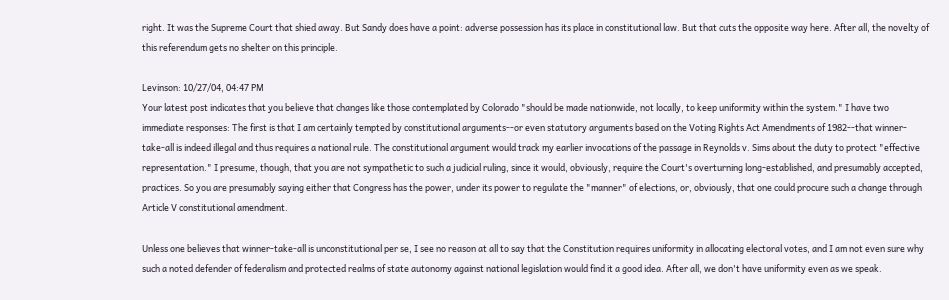right. It was the Supreme Court that shied away. But Sandy does have a point: adverse possession has its place in constitutional law. But that cuts the opposite way here. After all, the novelty of this referendum gets no shelter on this principle.

Levinson: 10/27/04, 04:47 PM
Your latest post indicates that you believe that changes like those contemplated by Colorado "should be made nationwide, not locally, to keep uniformity within the system." I have two immediate responses: The first is that I am certainly tempted by constitutional arguments--or even statutory arguments based on the Voting Rights Act Amendments of 1982--that winner-take-all is indeed illegal and thus requires a national rule. The constitutional argument would track my earlier invocations of the passage in Reynolds v. Sims about the duty to protect "effective representation." I presume, though, that you are not sympathetic to such a judicial ruling, since it would, obviously, require the Court's overturning long-established, and presumably accepted, practices. So you are presumably saying either that Congress has the power, under its power to regulate the "manner" of elections, or, obviously, that one could procure such a change through Article V constitutional amendment.

Unless one believes that winner-take-all is unconstitutional per se, I see no reason at all to say that the Constitution requires uniformity in allocating electoral votes, and I am not even sure why such a noted defender of federalism and protected realms of state autonomy against national legislation would find it a good idea. After all, we don't have uniformity even as we speak.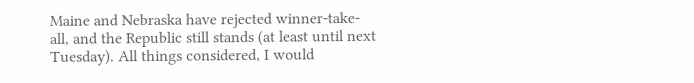Maine and Nebraska have rejected winner-take-all, and the Republic still stands (at least until next Tuesday). All things considered, I would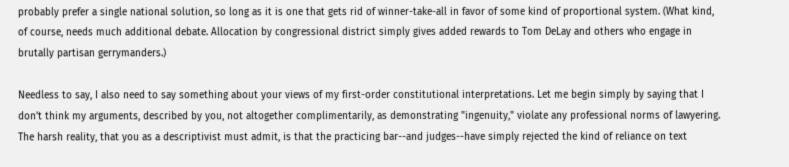probably prefer a single national solution, so long as it is one that gets rid of winner-take-all in favor of some kind of proportional system. (What kind, of course, needs much additional debate. Allocation by congressional district simply gives added rewards to Tom DeLay and others who engage in brutally partisan gerrymanders.)

Needless to say, I also need to say something about your views of my first-order constitutional interpretations. Let me begin simply by saying that I don't think my arguments, described by you, not altogether complimentarily, as demonstrating "ingenuity," violate any professional norms of lawyering. The harsh reality, that you as a descriptivist must admit, is that the practicing bar--and judges--have simply rejected the kind of reliance on text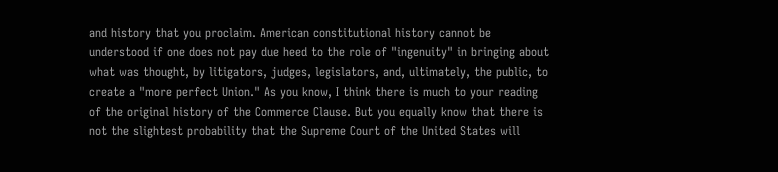and history that you proclaim. American constitutional history cannot be understood if one does not pay due heed to the role of "ingenuity" in bringing about what was thought, by litigators, judges, legislators, and, ultimately, the public, to create a "more perfect Union." As you know, I think there is much to your reading of the original history of the Commerce Clause. But you equally know that there is not the slightest probability that the Supreme Court of the United States will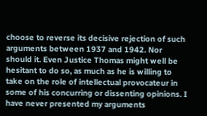choose to reverse its decisive rejection of such arguments between 1937 and 1942. Nor should it. Even Justice Thomas might well be hesitant to do so, as much as he is willing to take on the role of intellectual provocateur in some of his concurring or dissenting opinions. I have never presented my arguments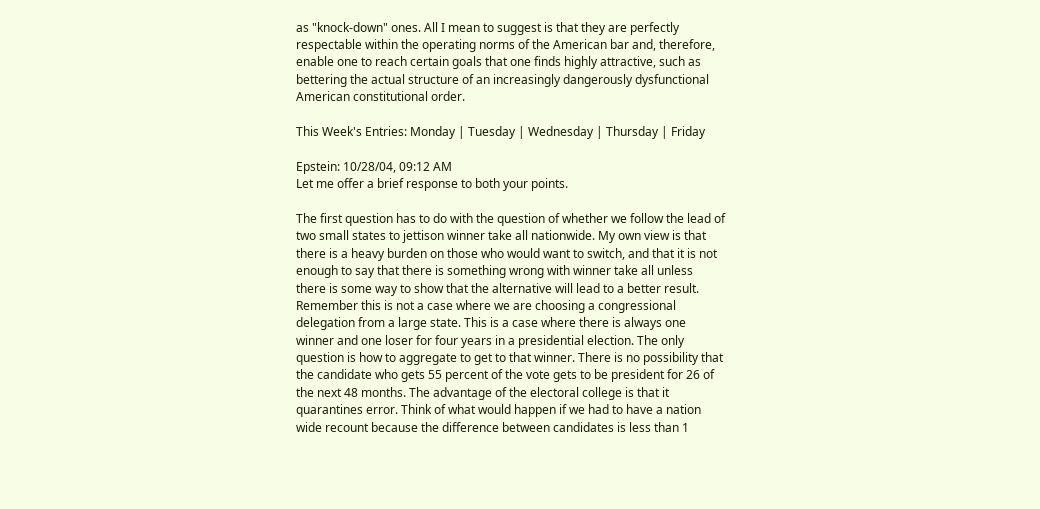as "knock-down" ones. All I mean to suggest is that they are perfectly respectable within the operating norms of the American bar and, therefore, enable one to reach certain goals that one finds highly attractive, such as bettering the actual structure of an increasingly dangerously dysfunctional American constitutional order.

This Week's Entries: Monday | Tuesday | Wednesday | Thursday | Friday

Epstein: 10/28/04, 09:12 AM
Let me offer a brief response to both your points.

The first question has to do with the question of whether we follow the lead of two small states to jettison winner take all nationwide. My own view is that there is a heavy burden on those who would want to switch, and that it is not enough to say that there is something wrong with winner take all unless there is some way to show that the alternative will lead to a better result. Remember this is not a case where we are choosing a congressional delegation from a large state. This is a case where there is always one winner and one loser for four years in a presidential election. The only question is how to aggregate to get to that winner. There is no possibility that the candidate who gets 55 percent of the vote gets to be president for 26 of the next 48 months. The advantage of the electoral college is that it quarantines error. Think of what would happen if we had to have a nation wide recount because the difference between candidates is less than 1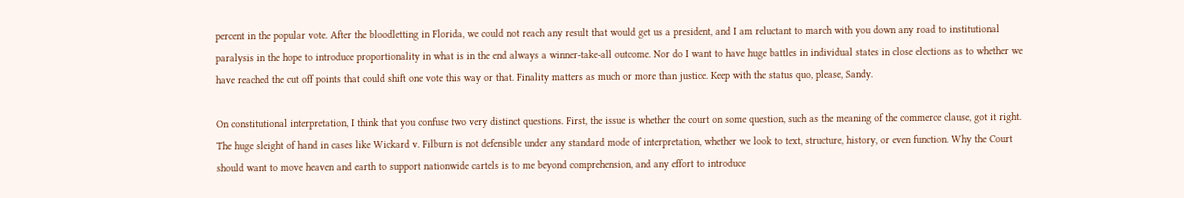percent in the popular vote. After the bloodletting in Florida, we could not reach any result that would get us a president, and I am reluctant to march with you down any road to institutional paralysis in the hope to introduce proportionality in what is in the end always a winner-take-all outcome. Nor do I want to have huge battles in individual states in close elections as to whether we have reached the cut off points that could shift one vote this way or that. Finality matters as much or more than justice. Keep with the status quo, please, Sandy.

On constitutional interpretation, I think that you confuse two very distinct questions. First, the issue is whether the court on some question, such as the meaning of the commerce clause, got it right. The huge sleight of hand in cases like Wickard v. Filburn is not defensible under any standard mode of interpretation, whether we look to text, structure, history, or even function. Why the Court should want to move heaven and earth to support nationwide cartels is to me beyond comprehension, and any effort to introduce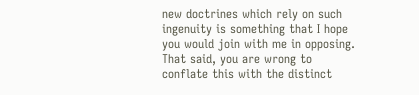new doctrines which rely on such ingenuity is something that I hope you would join with me in opposing. That said, you are wrong to conflate this with the distinct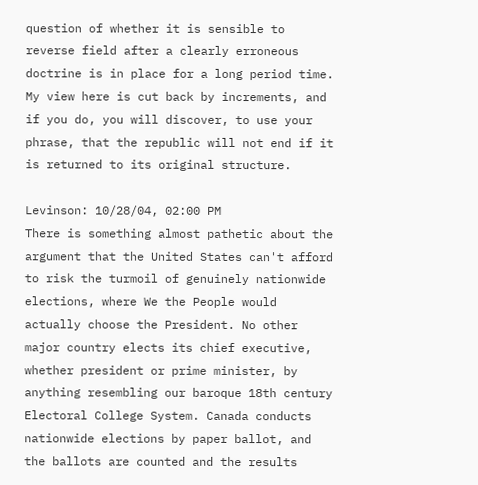question of whether it is sensible to reverse field after a clearly erroneous doctrine is in place for a long period time. My view here is cut back by increments, and if you do, you will discover, to use your phrase, that the republic will not end if it is returned to its original structure.

Levinson: 10/28/04, 02:00 PM
There is something almost pathetic about the argument that the United States can't afford to risk the turmoil of genuinely nationwide elections, where We the People would actually choose the President. No other major country elects its chief executive, whether president or prime minister, by anything resembling our baroque 18th century Electoral College System. Canada conducts nationwide elections by paper ballot, and the ballots are counted and the results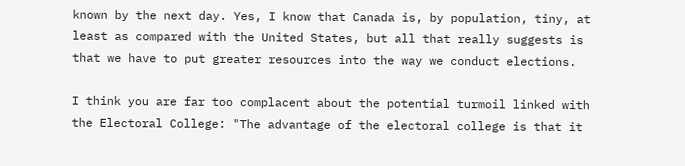known by the next day. Yes, I know that Canada is, by population, tiny, at least as compared with the United States, but all that really suggests is that we have to put greater resources into the way we conduct elections.

I think you are far too complacent about the potential turmoil linked with the Electoral College: "The advantage of the electoral college is that it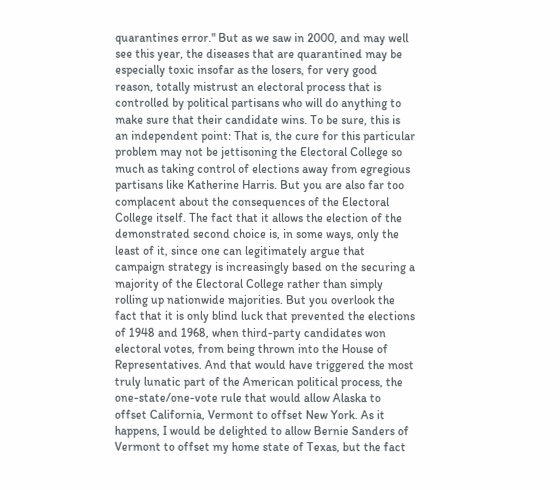quarantines error." But as we saw in 2000, and may well see this year, the diseases that are quarantined may be especially toxic insofar as the losers, for very good reason, totally mistrust an electoral process that is controlled by political partisans who will do anything to make sure that their candidate wins. To be sure, this is an independent point: That is, the cure for this particular problem may not be jettisoning the Electoral College so much as taking control of elections away from egregious partisans like Katherine Harris. But you are also far too complacent about the consequences of the Electoral College itself. The fact that it allows the election of the demonstrated second choice is, in some ways, only the least of it, since one can legitimately argue that campaign strategy is increasingly based on the securing a majority of the Electoral College rather than simply rolling up nationwide majorities. But you overlook the fact that it is only blind luck that prevented the elections of 1948 and 1968, when third-party candidates won electoral votes, from being thrown into the House of Representatives. And that would have triggered the most truly lunatic part of the American political process, the one-state/one-vote rule that would allow Alaska to offset California, Vermont to offset New York. As it happens, I would be delighted to allow Bernie Sanders of Vermont to offset my home state of Texas, but the fact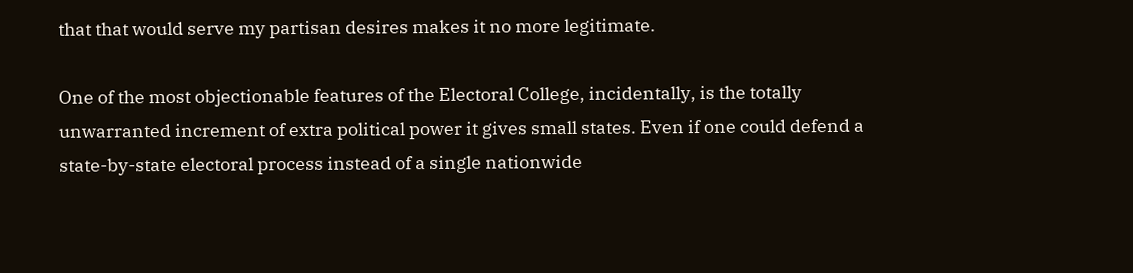that that would serve my partisan desires makes it no more legitimate.

One of the most objectionable features of the Electoral College, incidentally, is the totally unwarranted increment of extra political power it gives small states. Even if one could defend a state-by-state electoral process instead of a single nationwide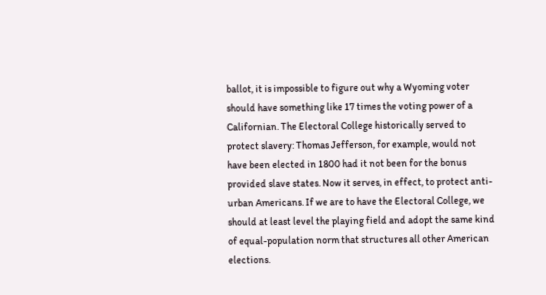ballot, it is impossible to figure out why a Wyoming voter should have something like 17 times the voting power of a Californian. The Electoral College historically served to protect slavery: Thomas Jefferson, for example, would not have been elected in 1800 had it not been for the bonus provided slave states. Now it serves, in effect, to protect anti-urban Americans. If we are to have the Electoral College, we should at least level the playing field and adopt the same kind of equal-population norm that structures all other American elections.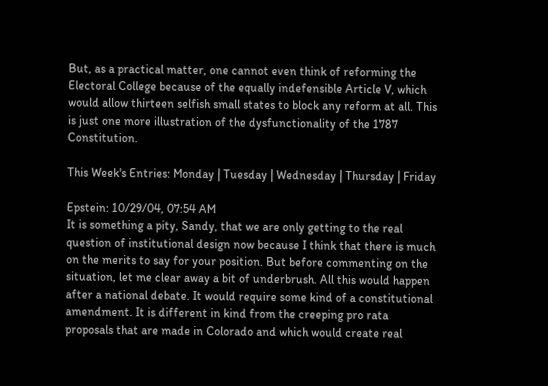But, as a practical matter, one cannot even think of reforming the Electoral College because of the equally indefensible Article V, which would allow thirteen selfish small states to block any reform at all. This is just one more illustration of the dysfunctionality of the 1787 Constitution.

This Week's Entries: Monday | Tuesday | Wednesday | Thursday | Friday

Epstein: 10/29/04, 07:54 AM
It is something a pity, Sandy, that we are only getting to the real question of institutional design now because I think that there is much on the merits to say for your position. But before commenting on the situation, let me clear away a bit of underbrush. All this would happen after a national debate. It would require some kind of a constitutional amendment. It is different in kind from the creeping pro rata proposals that are made in Colorado and which would create real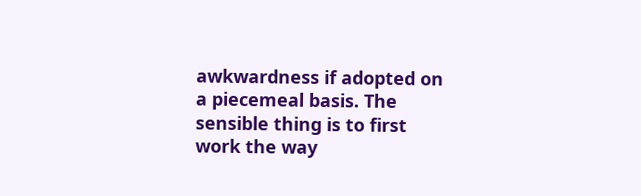awkwardness if adopted on a piecemeal basis. The sensible thing is to first work the way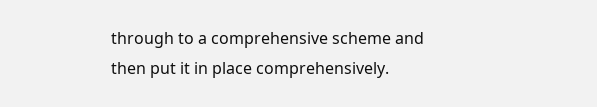through to a comprehensive scheme and then put it in place comprehensively.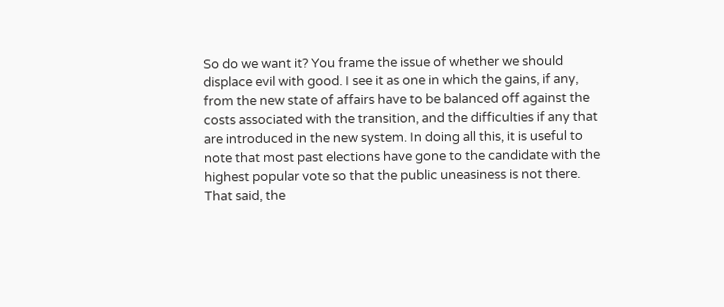So do we want it? You frame the issue of whether we should displace evil with good. I see it as one in which the gains, if any, from the new state of affairs have to be balanced off against the costs associated with the transition, and the difficulties if any that are introduced in the new system. In doing all this, it is useful to note that most past elections have gone to the candidate with the highest popular vote so that the public uneasiness is not there. That said, the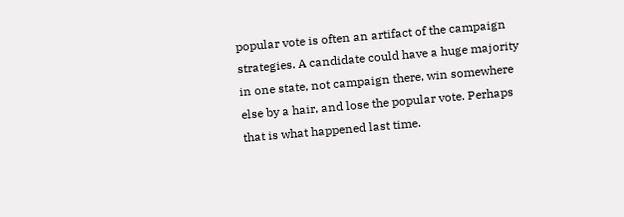popular vote is often an artifact of the campaign strategies. A candidate could have a huge majority in one state, not campaign there, win somewhere else by a hair, and lose the popular vote. Perhaps that is what happened last time.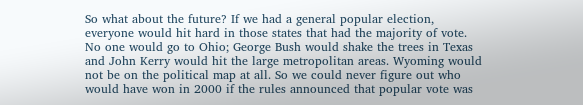So what about the future? If we had a general popular election, everyone would hit hard in those states that had the majority of vote. No one would go to Ohio; George Bush would shake the trees in Texas and John Kerry would hit the large metropolitan areas. Wyoming would not be on the political map at all. So we could never figure out who would have won in 2000 if the rules announced that popular vote was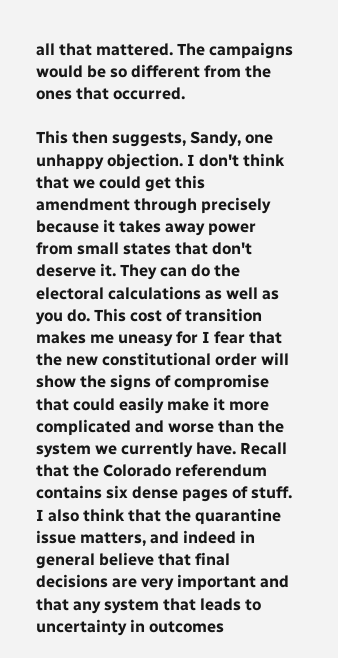all that mattered. The campaigns would be so different from the ones that occurred.

This then suggests, Sandy, one unhappy objection. I don't think that we could get this amendment through precisely because it takes away power from small states that don't deserve it. They can do the electoral calculations as well as you do. This cost of transition makes me uneasy for I fear that the new constitutional order will show the signs of compromise that could easily make it more complicated and worse than the system we currently have. Recall that the Colorado referendum contains six dense pages of stuff. I also think that the quarantine issue matters, and indeed in general believe that final decisions are very important and that any system that leads to uncertainty in outcomes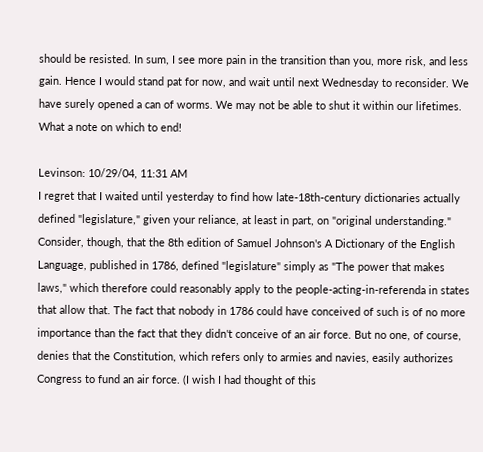should be resisted. In sum, I see more pain in the transition than you, more risk, and less gain. Hence I would stand pat for now, and wait until next Wednesday to reconsider. We have surely opened a can of worms. We may not be able to shut it within our lifetimes. What a note on which to end!

Levinson: 10/29/04, 11:31 AM
I regret that I waited until yesterday to find how late-18th-century dictionaries actually defined "legislature," given your reliance, at least in part, on "original understanding." Consider, though, that the 8th edition of Samuel Johnson's A Dictionary of the English Language, published in 1786, defined "legislature" simply as "The power that makes laws," which therefore could reasonably apply to the people-acting-in-referenda in states that allow that. The fact that nobody in 1786 could have conceived of such is of no more importance than the fact that they didn't conceive of an air force. But no one, of course, denies that the Constitution, which refers only to armies and navies, easily authorizes Congress to fund an air force. (I wish I had thought of this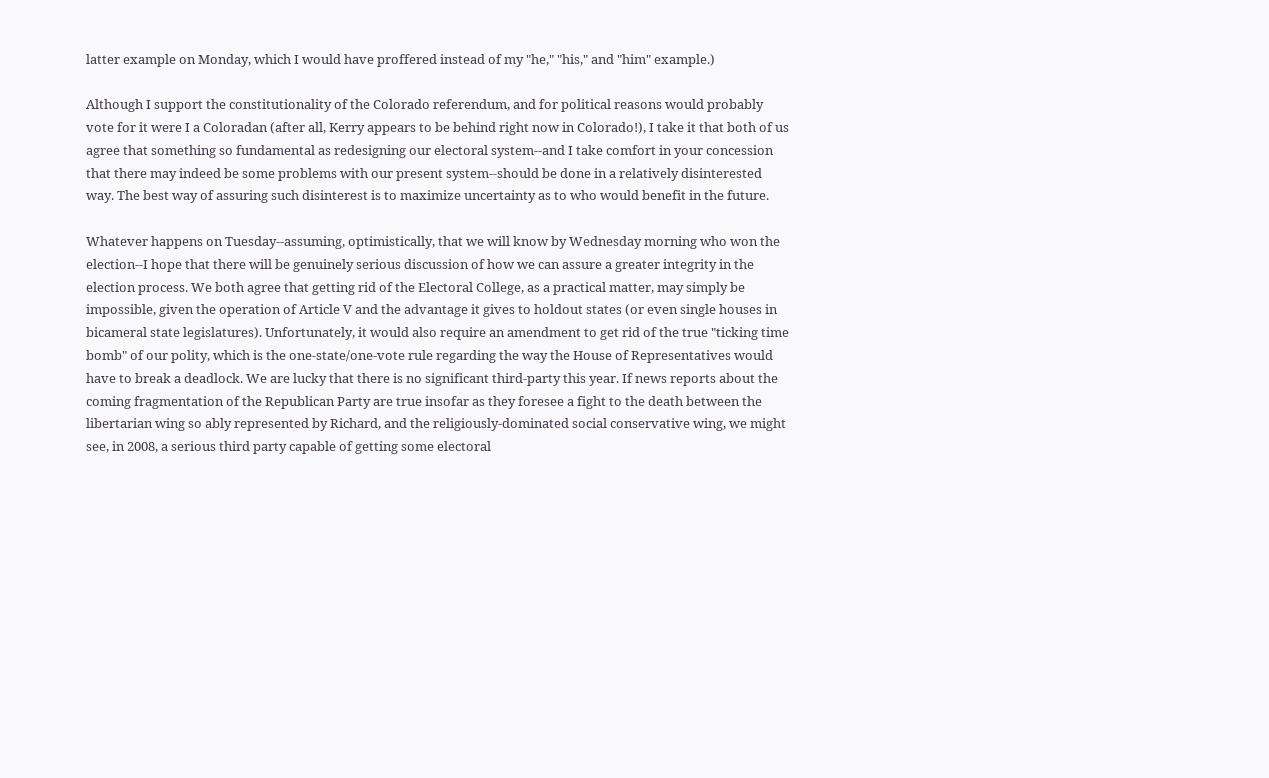latter example on Monday, which I would have proffered instead of my "he," "his," and "him" example.)

Although I support the constitutionality of the Colorado referendum, and for political reasons would probably vote for it were I a Coloradan (after all, Kerry appears to be behind right now in Colorado!), I take it that both of us agree that something so fundamental as redesigning our electoral system--and I take comfort in your concession that there may indeed be some problems with our present system--should be done in a relatively disinterested way. The best way of assuring such disinterest is to maximize uncertainty as to who would benefit in the future.

Whatever happens on Tuesday--assuming, optimistically, that we will know by Wednesday morning who won the election--I hope that there will be genuinely serious discussion of how we can assure a greater integrity in the election process. We both agree that getting rid of the Electoral College, as a practical matter, may simply be impossible, given the operation of Article V and the advantage it gives to holdout states (or even single houses in bicameral state legislatures). Unfortunately, it would also require an amendment to get rid of the true "ticking time bomb" of our polity, which is the one-state/one-vote rule regarding the way the House of Representatives would have to break a deadlock. We are lucky that there is no significant third-party this year. If news reports about the coming fragmentation of the Republican Party are true insofar as they foresee a fight to the death between the libertarian wing so ably represented by Richard, and the religiously-dominated social conservative wing, we might see, in 2008, a serious third party capable of getting some electoral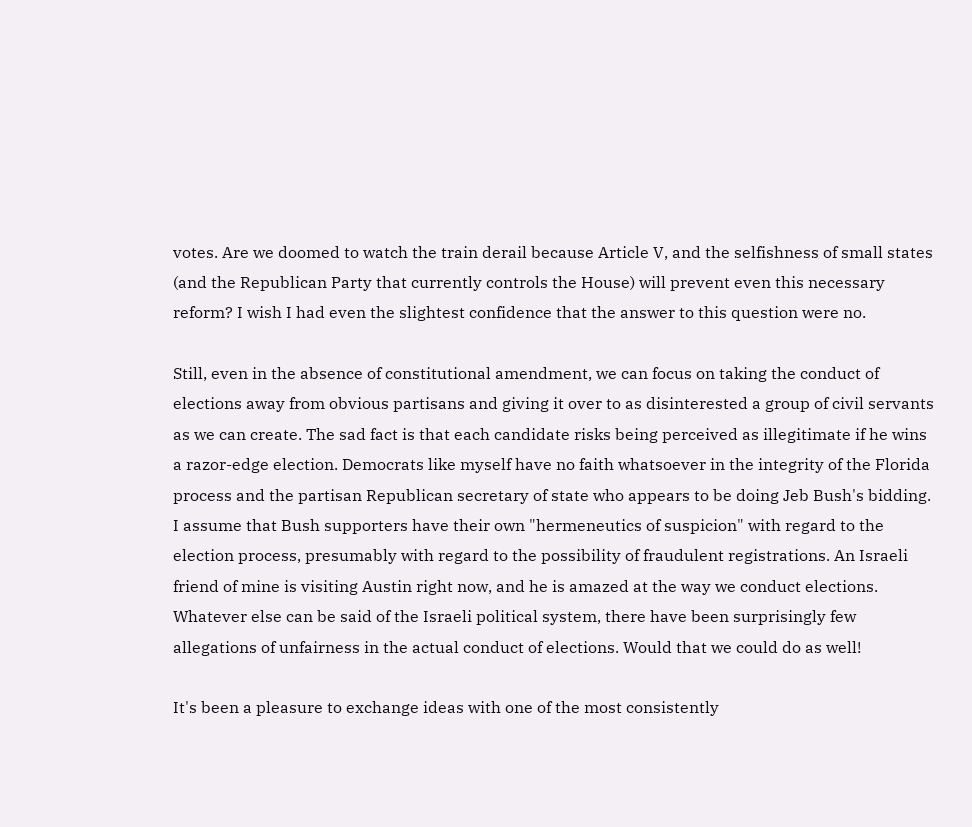votes. Are we doomed to watch the train derail because Article V, and the selfishness of small states (and the Republican Party that currently controls the House) will prevent even this necessary reform? I wish I had even the slightest confidence that the answer to this question were no.

Still, even in the absence of constitutional amendment, we can focus on taking the conduct of elections away from obvious partisans and giving it over to as disinterested a group of civil servants as we can create. The sad fact is that each candidate risks being perceived as illegitimate if he wins a razor-edge election. Democrats like myself have no faith whatsoever in the integrity of the Florida process and the partisan Republican secretary of state who appears to be doing Jeb Bush's bidding. I assume that Bush supporters have their own "hermeneutics of suspicion" with regard to the election process, presumably with regard to the possibility of fraudulent registrations. An Israeli friend of mine is visiting Austin right now, and he is amazed at the way we conduct elections. Whatever else can be said of the Israeli political system, there have been surprisingly few allegations of unfairness in the actual conduct of elections. Would that we could do as well!

It's been a pleasure to exchange ideas with one of the most consistently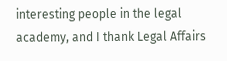interesting people in the legal academy, and I thank Legal Affairs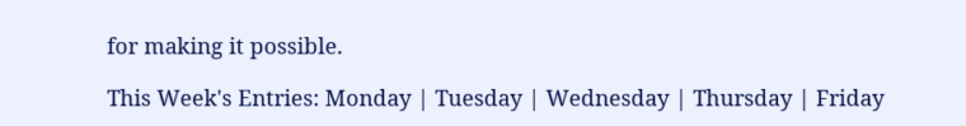for making it possible.

This Week's Entries: Monday | Tuesday | Wednesday | Thursday | Friday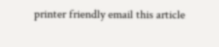printer friendly email this article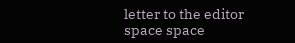letter to the editor
space space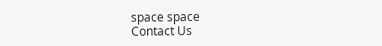space space
Contact Us